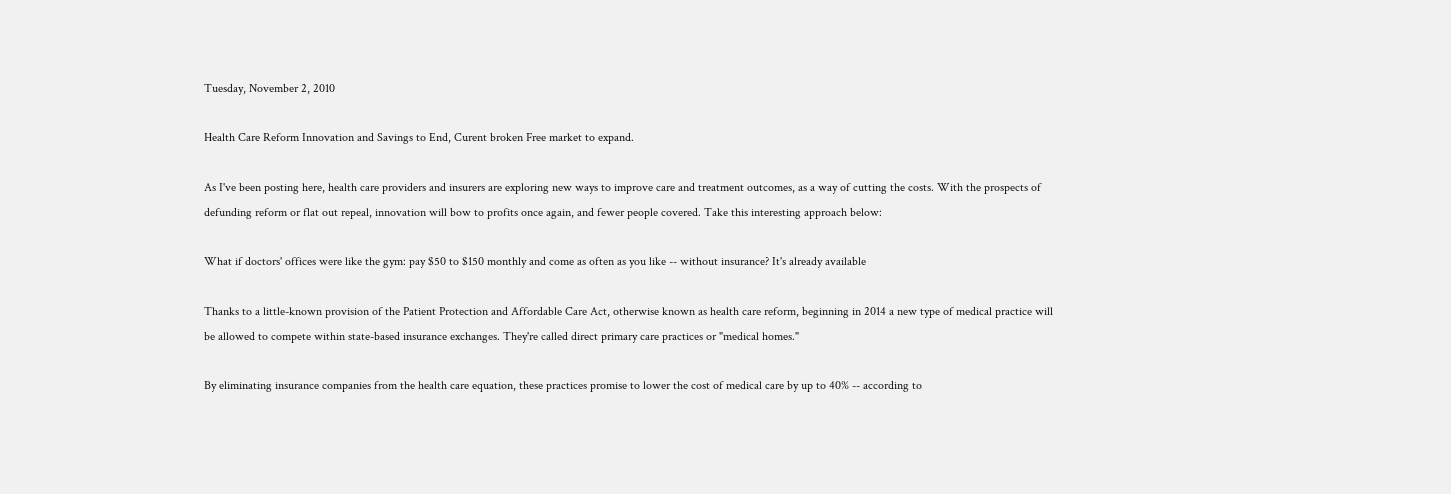Tuesday, November 2, 2010

Health Care Reform Innovation and Savings to End, Curent broken Free market to expand.

As I've been posting here, health care providers and insurers are exploring new ways to improve care and treatment outcomes, as a way of cutting the costs. With the prospects of defunding reform or flat out repeal, innovation will bow to profits once again, and fewer people covered. Take this interesting approach below:

What if doctors' offices were like the gym: pay $50 to $150 monthly and come as often as you like -- without insurance? It's already available

Thanks to a little-known provision of the Patient Protection and Affordable Care Act, otherwise known as health care reform, beginning in 2014 a new type of medical practice will be allowed to compete within state-based insurance exchanges. They're called direct primary care practices or "medical homes."

By eliminating insurance companies from the health care equation, these practices promise to lower the cost of medical care by up to 40% -- according to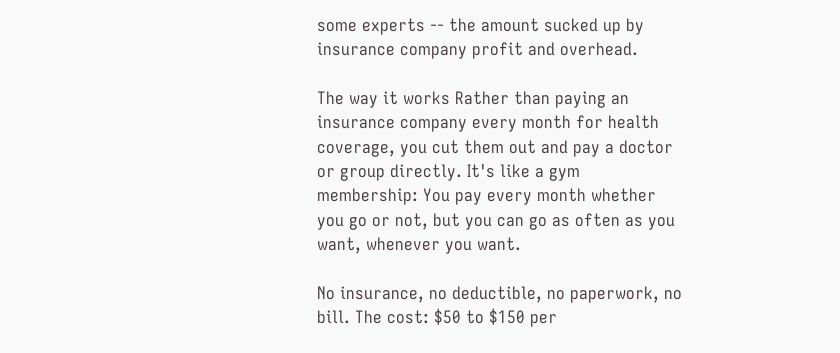some experts -- the amount sucked up by insurance company profit and overhead.

The way it works Rather than paying an insurance company every month for health coverage, you cut them out and pay a doctor or group directly. It's like a gym membership: You pay every month whether you go or not, but you can go as often as you want, whenever you want.

No insurance, no deductible, no paperwork, no bill. The cost: $50 to $150 per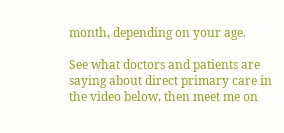month, depending on your age.

See what doctors and patients are saying about direct primary care in the video below, then meet me on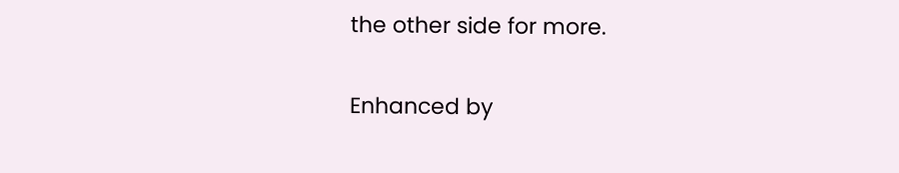the other side for more.

Enhanced by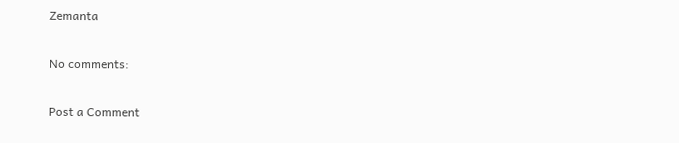Zemanta

No comments:

Post a Comment